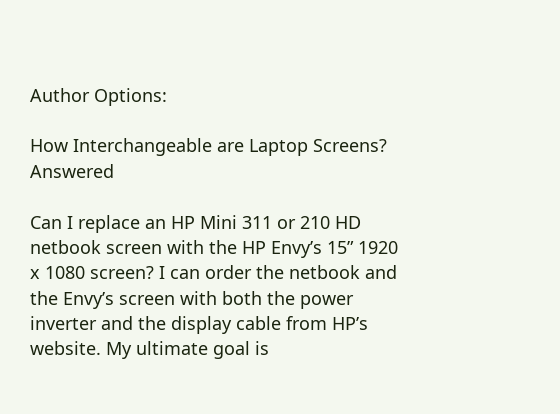Author Options:

How Interchangeable are Laptop Screens? Answered

Can I replace an HP Mini 311 or 210 HD netbook screen with the HP Envy’s 15” 1920 x 1080 screen? I can order the netbook and the Envy’s screen with both the power inverter and the display cable from HP’s website. My ultimate goal is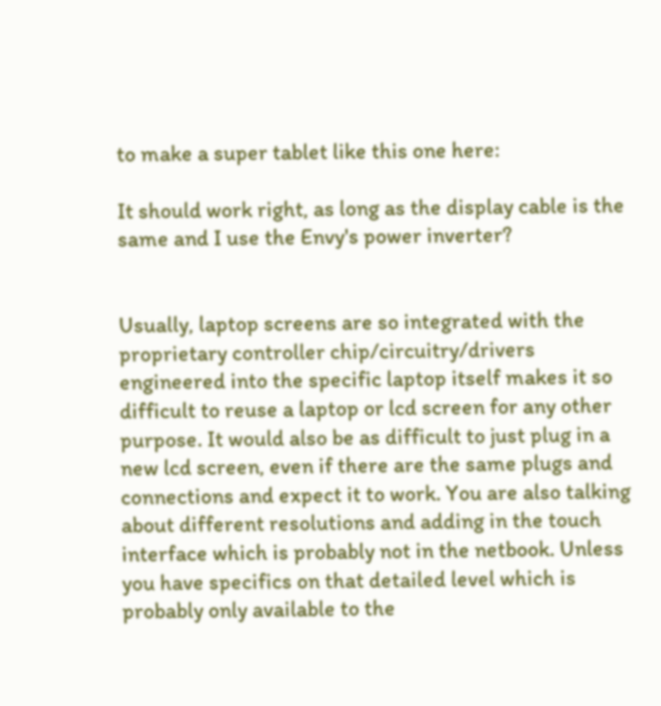to make a super tablet like this one here:

It should work right, as long as the display cable is the same and I use the Envy's power inverter?


Usually, laptop screens are so integrated with the proprietary controller chip/circuitry/drivers engineered into the specific laptop itself makes it so difficult to reuse a laptop or lcd screen for any other purpose. It would also be as difficult to just plug in a new lcd screen, even if there are the same plugs and connections and expect it to work. You are also talking about different resolutions and adding in the touch interface which is probably not in the netbook. Unless you have specifics on that detailed level which is probably only available to the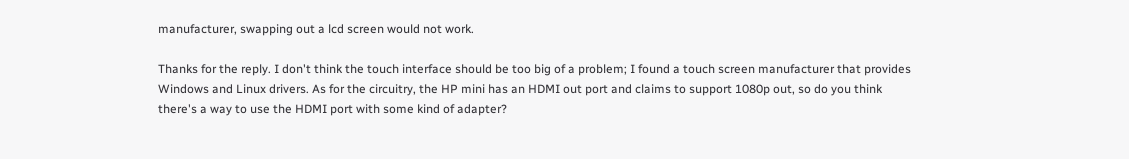manufacturer, swapping out a lcd screen would not work.

Thanks for the reply. I don't think the touch interface should be too big of a problem; I found a touch screen manufacturer that provides Windows and Linux drivers. As for the circuitry, the HP mini has an HDMI out port and claims to support 1080p out, so do you think there's a way to use the HDMI port with some kind of adapter?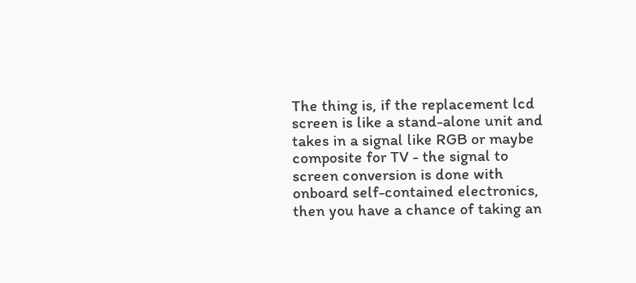The thing is, if the replacement lcd screen is like a stand-alone unit and takes in a signal like RGB or maybe composite for TV - the signal to screen conversion is done with onboard self-contained electronics, then you have a chance of taking an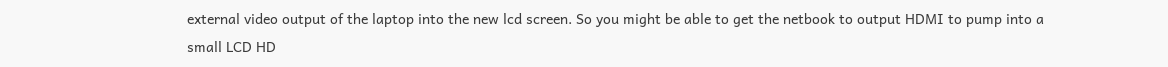external video output of the laptop into the new lcd screen. So you might be able to get the netbook to output HDMI to pump into a small LCD HD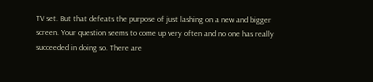TV set. But that defeats the purpose of just lashing on a new and bigger screen. Your question seems to come up very often and no one has really succeeded in doing so. There are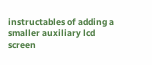instructables of adding a smaller auxiliary lcd screen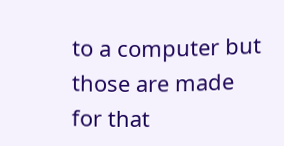to a computer but those are made for that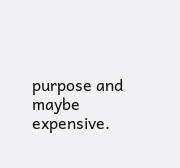purpose and maybe expensive.